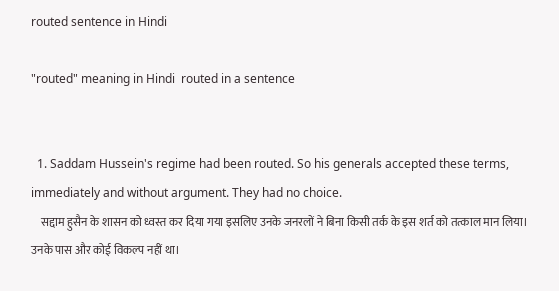routed sentence in Hindi

"routed" meaning in Hindi  routed in a sentence


  1. Saddam Hussein's regime had been routed. So his generals accepted these terms, immediately and without argument. They had no choice.
    सद्दाम हुसैन के शासन को ध्वस्त कर दिया गया इसलिए उनके जनरलों ने बिना किसी तर्क के इस शर्त को तत्काल मान लिया। उनके पास और कोई विकल्प नहीं था।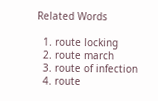Related Words

  1. route locking
  2. route march
  3. route of infection
  4. route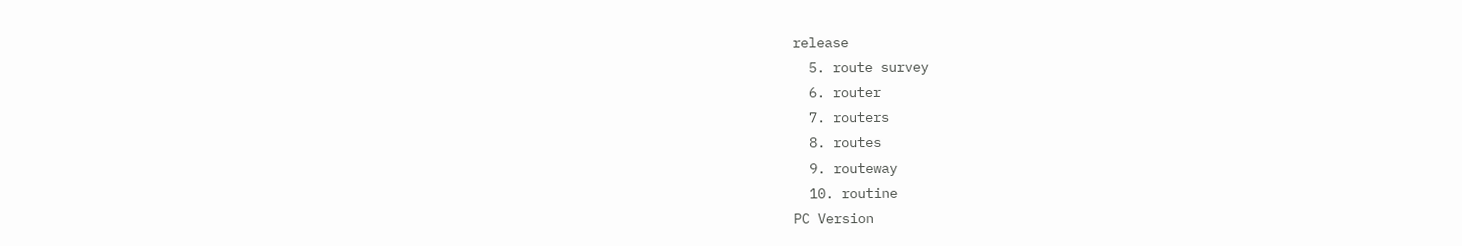release
  5. route survey
  6. router
  7. routers
  8. routes
  9. routeway
  10. routine
PC Version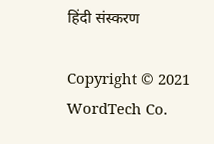हिंदी संस्करण

Copyright © 2021 WordTech Co.